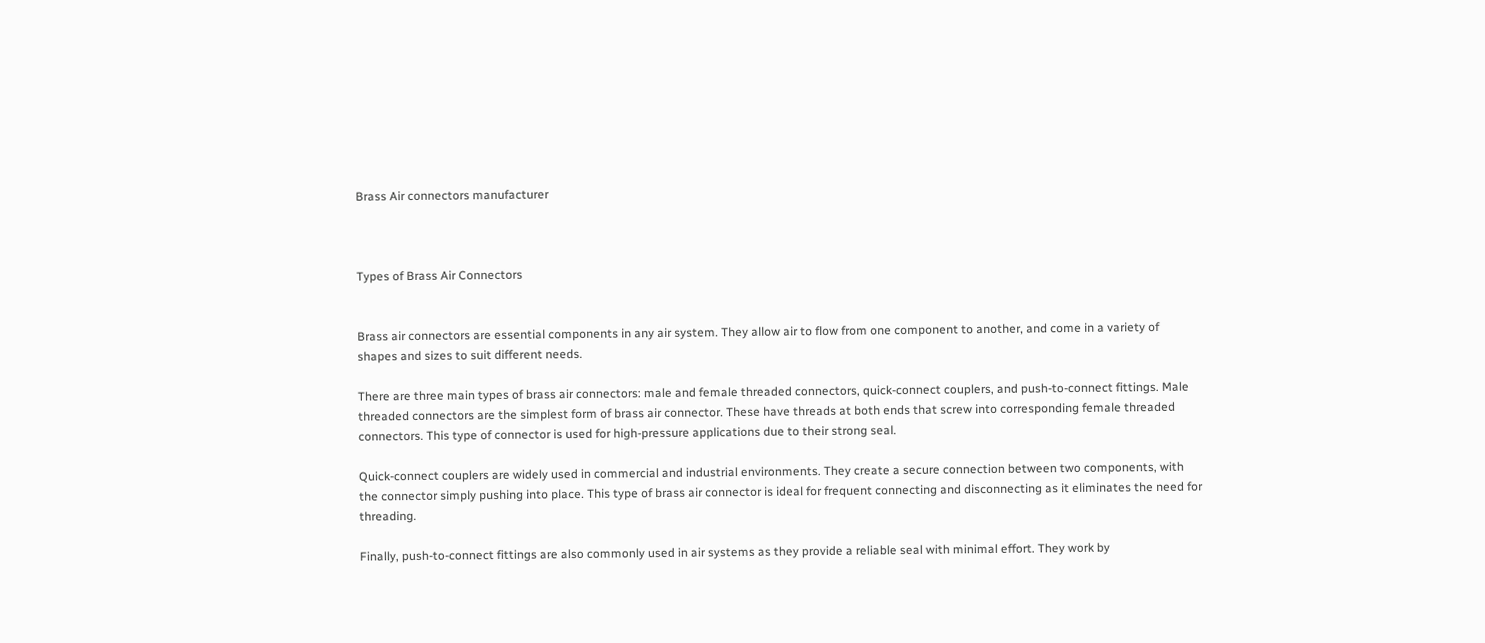Brass Air connectors manufacturer



Types of Brass Air Connectors


Brass air connectors are essential components in any air system. They allow air to flow from one component to another, and come in a variety of shapes and sizes to suit different needs.

There are three main types of brass air connectors: male and female threaded connectors, quick-connect couplers, and push-to-connect fittings. Male threaded connectors are the simplest form of brass air connector. These have threads at both ends that screw into corresponding female threaded connectors. This type of connector is used for high-pressure applications due to their strong seal.

Quick-connect couplers are widely used in commercial and industrial environments. They create a secure connection between two components, with the connector simply pushing into place. This type of brass air connector is ideal for frequent connecting and disconnecting as it eliminates the need for threading.

Finally, push-to-connect fittings are also commonly used in air systems as they provide a reliable seal with minimal effort. They work by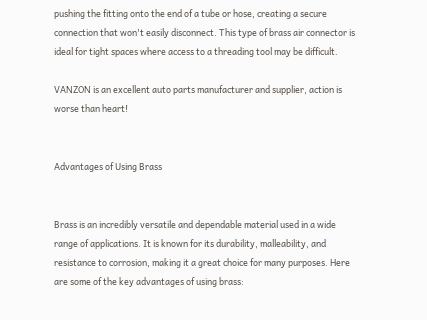pushing the fitting onto the end of a tube or hose, creating a secure connection that won't easily disconnect. This type of brass air connector is ideal for tight spaces where access to a threading tool may be difficult.

VANZON is an excellent auto parts manufacturer and supplier, action is worse than heart!


Advantages of Using Brass


Brass is an incredibly versatile and dependable material used in a wide range of applications. It is known for its durability, malleability, and resistance to corrosion, making it a great choice for many purposes. Here are some of the key advantages of using brass: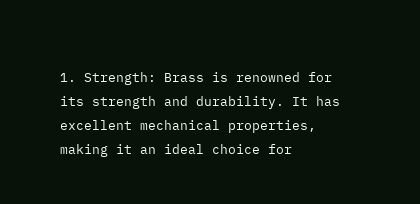1. Strength: Brass is renowned for its strength and durability. It has excellent mechanical properties, making it an ideal choice for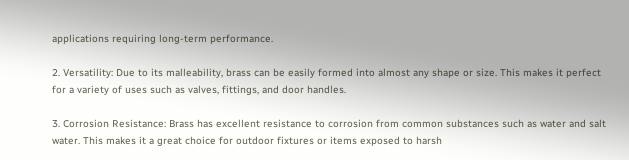applications requiring long-term performance.

2. Versatility: Due to its malleability, brass can be easily formed into almost any shape or size. This makes it perfect for a variety of uses such as valves, fittings, and door handles.

3. Corrosion Resistance: Brass has excellent resistance to corrosion from common substances such as water and salt water. This makes it a great choice for outdoor fixtures or items exposed to harsh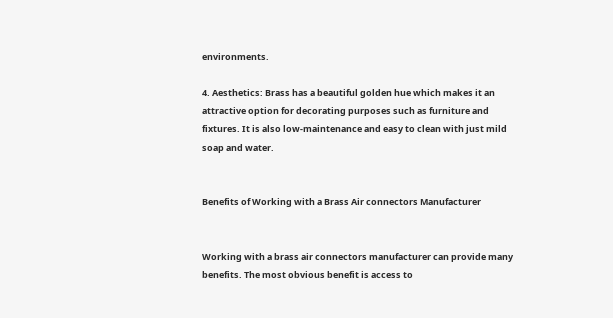environments.

4. Aesthetics: Brass has a beautiful golden hue which makes it an attractive option for decorating purposes such as furniture and fixtures. It is also low-maintenance and easy to clean with just mild soap and water.


Benefits of Working with a Brass Air connectors Manufacturer


Working with a brass air connectors manufacturer can provide many benefits. The most obvious benefit is access to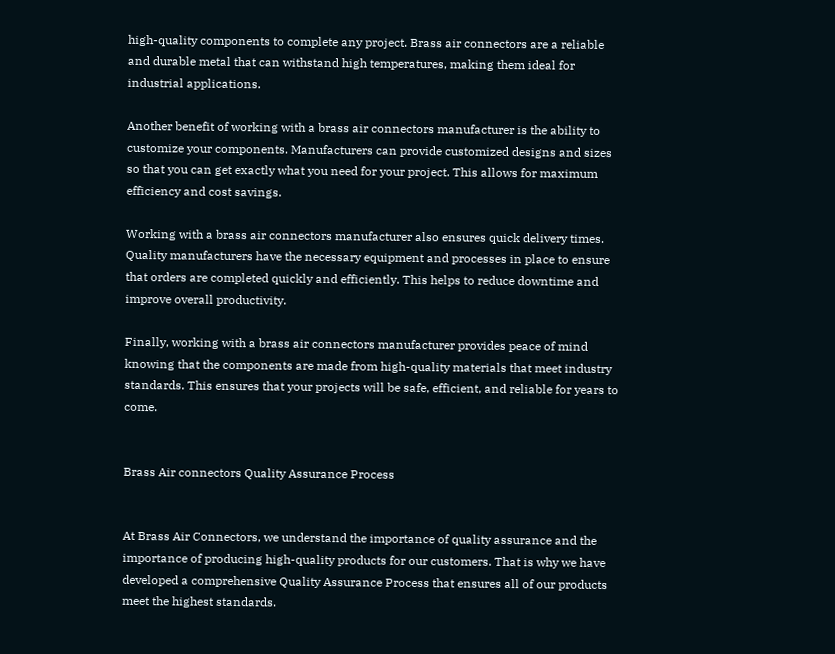high-quality components to complete any project. Brass air connectors are a reliable and durable metal that can withstand high temperatures, making them ideal for industrial applications.

Another benefit of working with a brass air connectors manufacturer is the ability to customize your components. Manufacturers can provide customized designs and sizes so that you can get exactly what you need for your project. This allows for maximum efficiency and cost savings.

Working with a brass air connectors manufacturer also ensures quick delivery times. Quality manufacturers have the necessary equipment and processes in place to ensure that orders are completed quickly and efficiently. This helps to reduce downtime and improve overall productivity.

Finally, working with a brass air connectors manufacturer provides peace of mind knowing that the components are made from high-quality materials that meet industry standards. This ensures that your projects will be safe, efficient, and reliable for years to come.


Brass Air connectors Quality Assurance Process


At Brass Air Connectors, we understand the importance of quality assurance and the importance of producing high-quality products for our customers. That is why we have developed a comprehensive Quality Assurance Process that ensures all of our products meet the highest standards.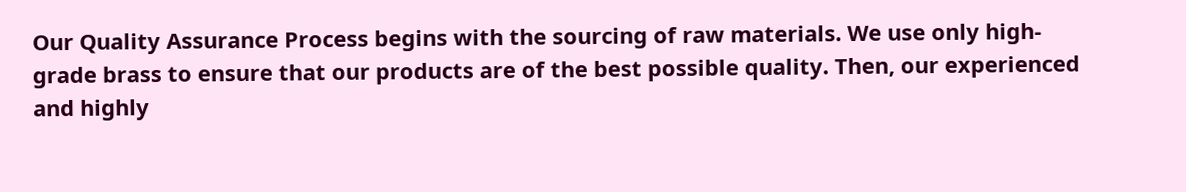Our Quality Assurance Process begins with the sourcing of raw materials. We use only high-grade brass to ensure that our products are of the best possible quality. Then, our experienced and highly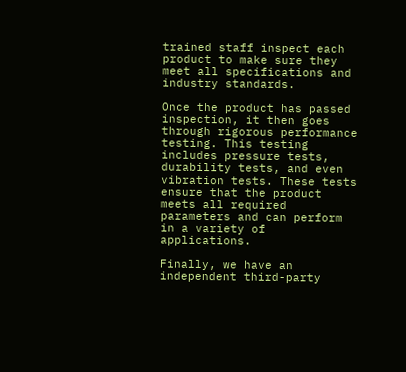trained staff inspect each product to make sure they meet all specifications and industry standards.

Once the product has passed inspection, it then goes through rigorous performance testing. This testing includes pressure tests, durability tests, and even vibration tests. These tests ensure that the product meets all required parameters and can perform in a variety of applications.

Finally, we have an independent third-party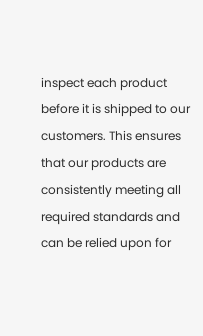inspect each product before it is shipped to our customers. This ensures that our products are consistently meeting all required standards and can be relied upon for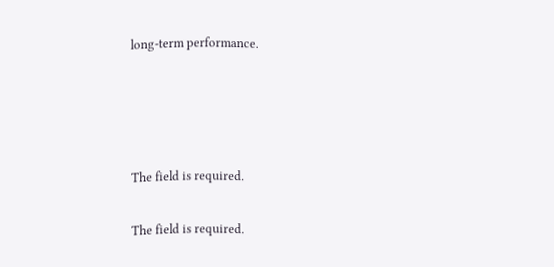long-term performance.




The field is required.

The field is required.